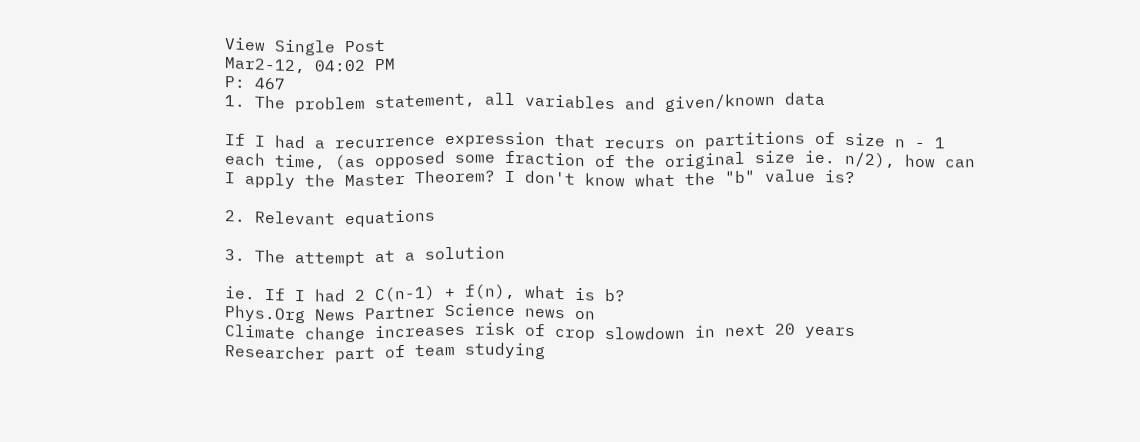View Single Post
Mar2-12, 04:02 PM
P: 467
1. The problem statement, all variables and given/known data

If I had a recurrence expression that recurs on partitions of size n - 1 each time, (as opposed some fraction of the original size ie. n/2), how can I apply the Master Theorem? I don't know what the "b" value is?

2. Relevant equations

3. The attempt at a solution

ie. If I had 2 C(n-1) + f(n), what is b?
Phys.Org News Partner Science news on
Climate change increases risk of crop slowdown in next 20 years
Researcher part of team studying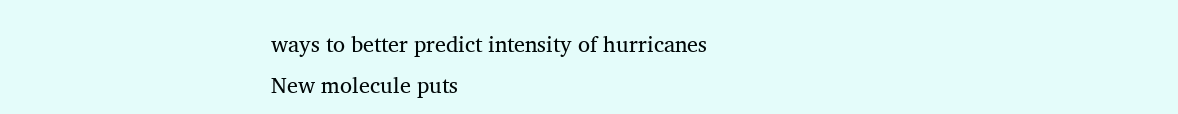ways to better predict intensity of hurricanes
New molecule puts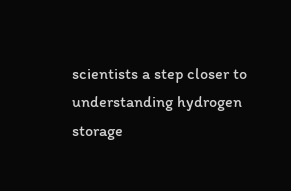scientists a step closer to understanding hydrogen storage